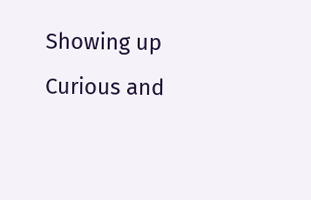Showing up Curious and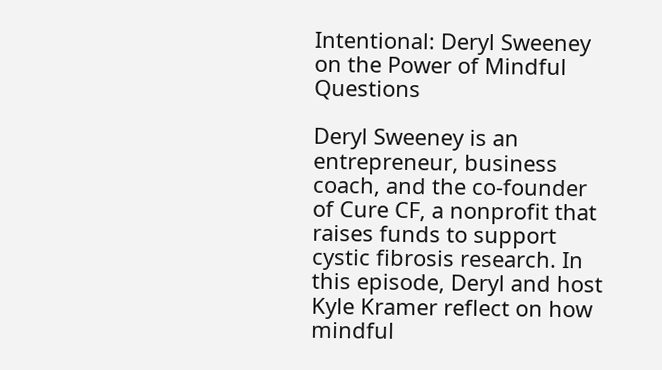Intentional: Deryl Sweeney on the Power of Mindful Questions

Deryl Sweeney is an entrepreneur, business coach, and the co-founder of Cure CF, a nonprofit that raises funds to support cystic fibrosis research. In this episode, Deryl and host Kyle Kramer reflect on how mindful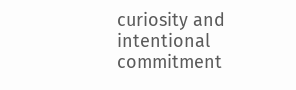curiosity and intentional commitment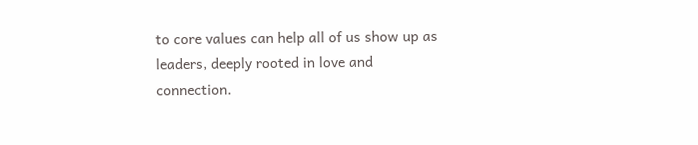to core values can help all of us show up as leaders, deeply rooted in love and connection.